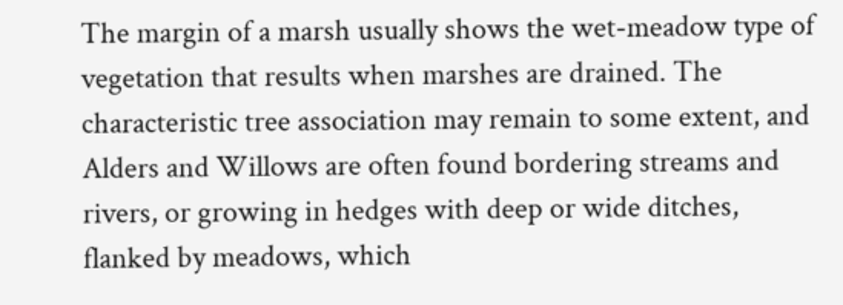The margin of a marsh usually shows the wet-meadow type of vegetation that results when marshes are drained. The characteristic tree association may remain to some extent, and Alders and Willows are often found bordering streams and rivers, or growing in hedges with deep or wide ditches, flanked by meadows, which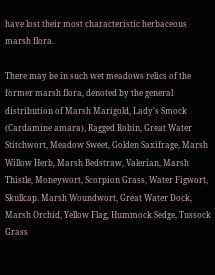have lost their most characteristic herbaceous marsh flora.

There may be in such wet meadows relics of the former marsh flora, denoted by the general distribution of Marsh Marigold, Lady's Smock (Cardamine amara), Ragged Robin, Great Water Stitchwort, Meadow Sweet, Golden Saxifrage, Marsh Willow Herb, Marsh Bedstraw, Valerian, Marsh Thistle, Moneywort, Scorpion Grass, Water Figwort, Skullcap. Marsh Woundwort, Great Water Dock, Marsh Orchid, Yellow Flag, Hummock Sedge, Tussock Grass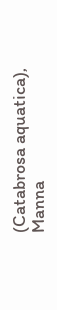(Catabrosa aquatica), Manna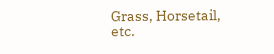Grass, Horsetail, etc.